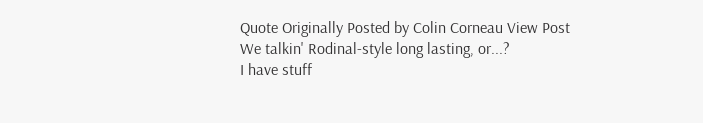Quote Originally Posted by Colin Corneau View Post
We talkin' Rodinal-style long lasting, or...?
I have stuff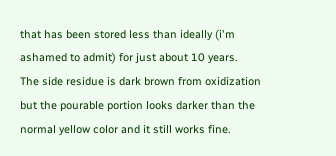that has been stored less than ideally (i'm ashamed to admit) for just about 10 years.
The side residue is dark brown from oxidization but the pourable portion looks darker than the normal yellow color and it still works fine.